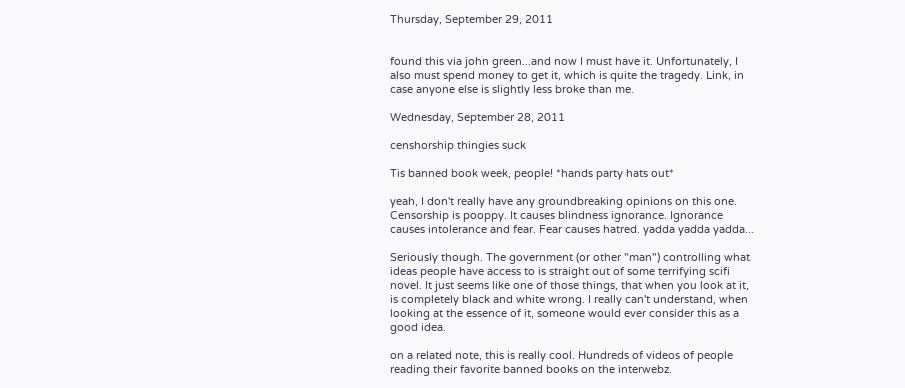Thursday, September 29, 2011


found this via john green...and now I must have it. Unfortunately, I also must spend money to get it, which is quite the tragedy. Link, in case anyone else is slightly less broke than me.

Wednesday, September 28, 2011

censhorship thingies suck

Tis banned book week, people! *hands party hats out*

yeah, I don't really have any groundbreaking opinions on this one. Censorship is pooppy. It causes blindness ignorance. Ignorance causes intolerance and fear. Fear causes hatred. yadda yadda yadda...

Seriously though. The government (or other "man") controlling what ideas people have access to is straight out of some terrifying scifi novel. It just seems like one of those things, that when you look at it, is completely black and white wrong. I really can't understand, when looking at the essence of it, someone would ever consider this as a good idea.

on a related note, this is really cool. Hundreds of videos of people reading their favorite banned books on the interwebz.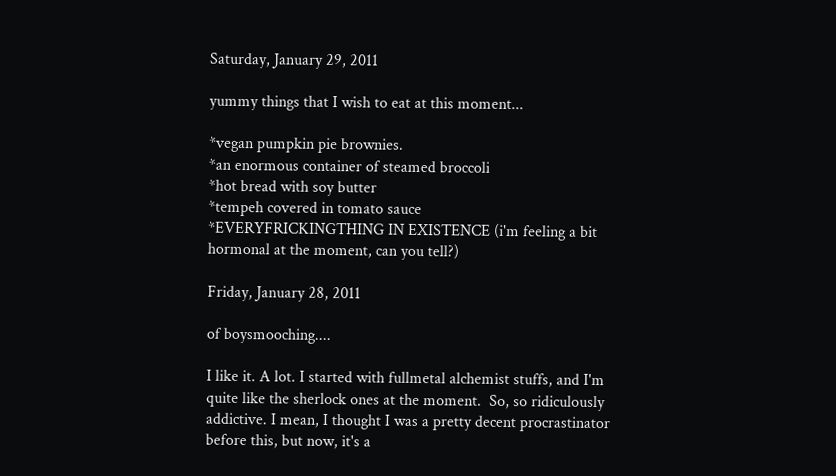Saturday, January 29, 2011

yummy things that I wish to eat at this moment...

*vegan pumpkin pie brownies.
*an enormous container of steamed broccoli
*hot bread with soy butter
*tempeh covered in tomato sauce
*EVERYFRICKINGTHING IN EXISTENCE (i'm feeling a bit hormonal at the moment, can you tell?)

Friday, January 28, 2011

of boysmooching....

I like it. A lot. I started with fullmetal alchemist stuffs, and I'm quite like the sherlock ones at the moment.  So, so ridiculously addictive. I mean, I thought I was a pretty decent procrastinator before this, but now, it's a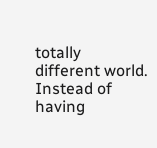totally different world. Instead of having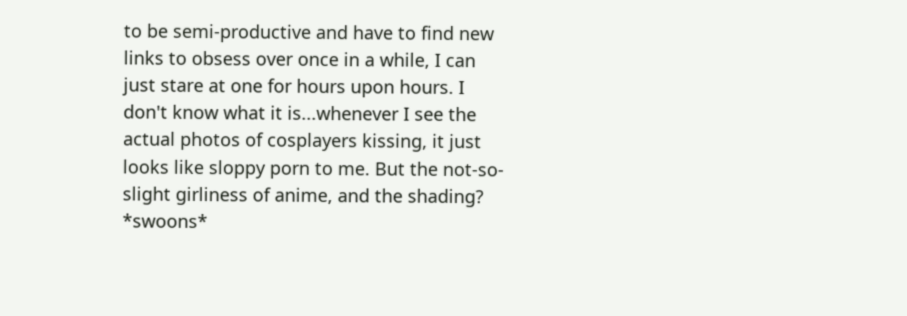to be semi-productive and have to find new links to obsess over once in a while, I can just stare at one for hours upon hours. I don't know what it is...whenever I see the actual photos of cosplayers kissing, it just looks like sloppy porn to me. But the not-so-slight girliness of anime, and the shading? *swoons*